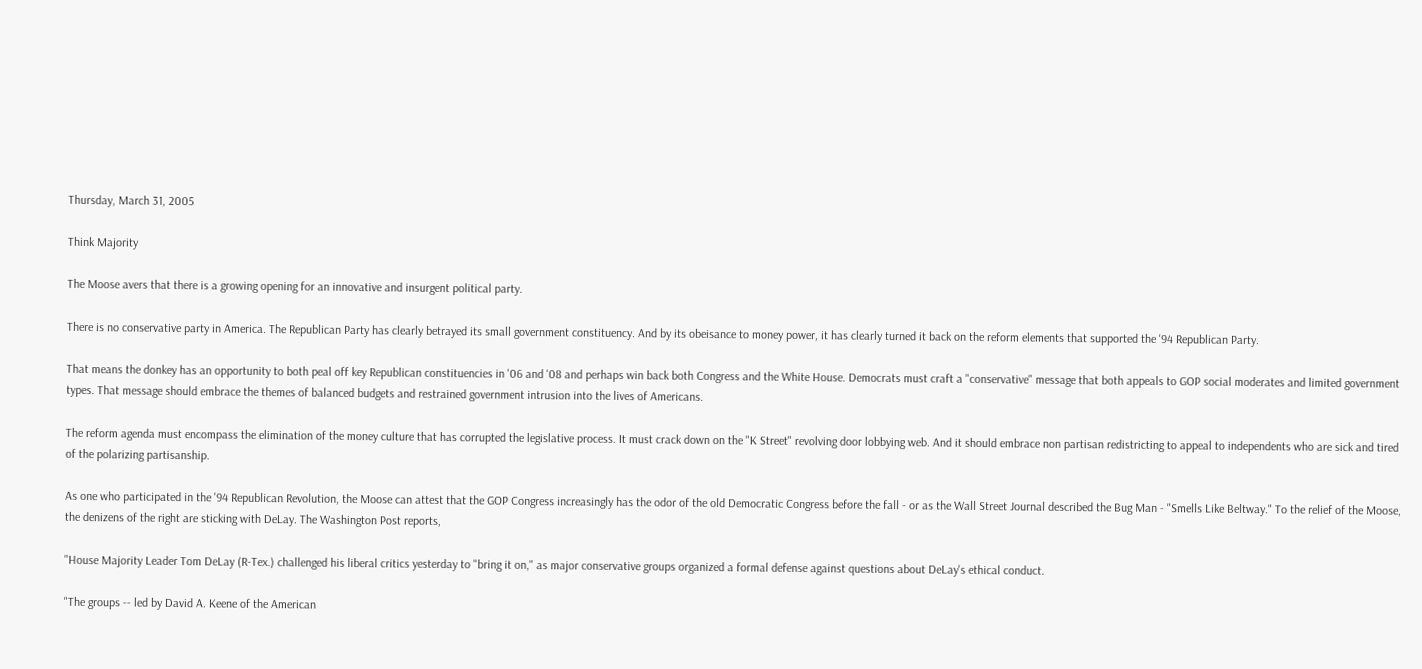Thursday, March 31, 2005

Think Majority

The Moose avers that there is a growing opening for an innovative and insurgent political party.

There is no conservative party in America. The Republican Party has clearly betrayed its small government constituency. And by its obeisance to money power, it has clearly turned it back on the reform elements that supported the '94 Republican Party.

That means the donkey has an opportunity to both peal off key Republican constituencies in '06 and '08 and perhaps win back both Congress and the White House. Democrats must craft a "conservative" message that both appeals to GOP social moderates and limited government types. That message should embrace the themes of balanced budgets and restrained government intrusion into the lives of Americans.

The reform agenda must encompass the elimination of the money culture that has corrupted the legislative process. It must crack down on the "K Street" revolving door lobbying web. And it should embrace non partisan redistricting to appeal to independents who are sick and tired of the polarizing partisanship.

As one who participated in the '94 Republican Revolution, the Moose can attest that the GOP Congress increasingly has the odor of the old Democratic Congress before the fall - or as the Wall Street Journal described the Bug Man - "Smells Like Beltway." To the relief of the Moose, the denizens of the right are sticking with DeLay. The Washington Post reports,

"House Majority Leader Tom DeLay (R-Tex.) challenged his liberal critics yesterday to "bring it on," as major conservative groups organized a formal defense against questions about DeLay's ethical conduct.

"The groups -- led by David A. Keene of the American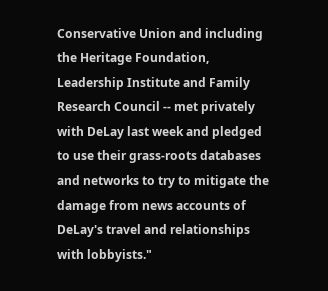Conservative Union and including the Heritage Foundation, Leadership Institute and Family Research Council -- met privately with DeLay last week and pledged to use their grass-roots databases and networks to try to mitigate the damage from news accounts of DeLay's travel and relationships with lobbyists."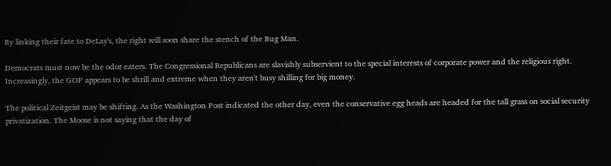By linking their fate to DeLay's, the right will soon share the stench of the Bug Man.

Democrats must now be the odor eaters. The Congressional Republicans are slavishly subservient to the special interests of corporate power and the religious right. Increasingly, the GOP appears to be shrill and extreme when they aren't busy shilling for big money.

The political Zeitgeist may be shifting. As the Washington Post indicated the other day, even the conservative egg heads are headed for the tall grass on social security privatization. The Moose is not saying that the day of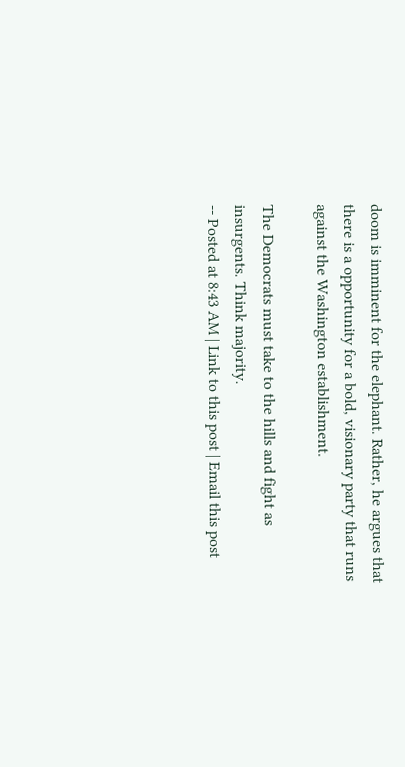doom is imminent for the elephant. Rather, he argues that there is a opportunity for a bold, visionary party that runs against the Washington establishment.

The Democrats must take to the hills and fight as insurgents. Think majority.
-- Posted at 8:43 AM | Link to this post | Email this post